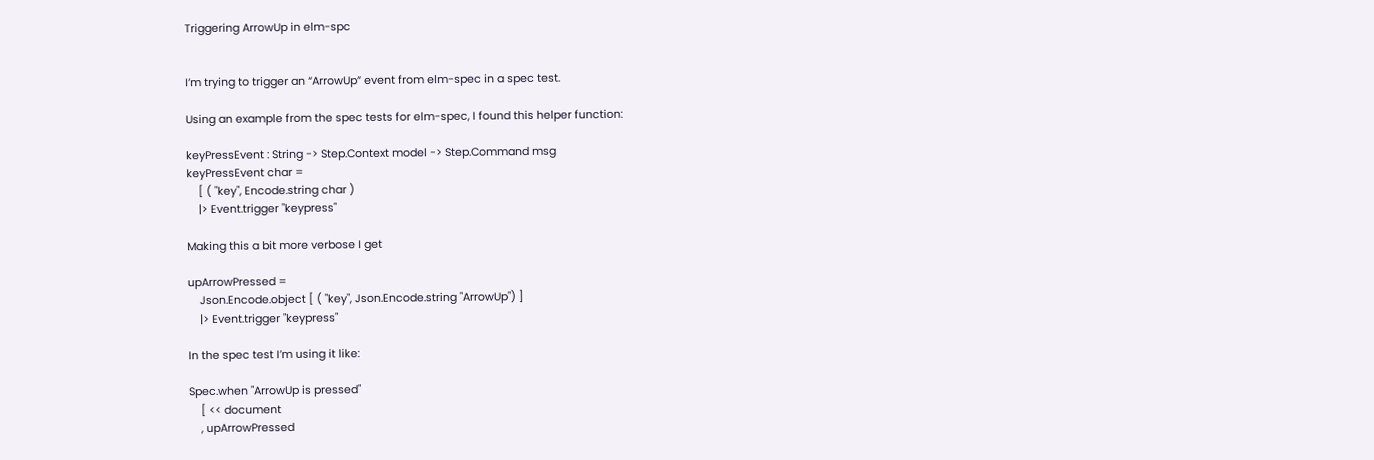Triggering ArrowUp in elm-spc


I’m trying to trigger an “ArrowUp” event from elm-spec in a spec test.

Using an example from the spec tests for elm-spec, I found this helper function:

keyPressEvent : String -> Step.Context model -> Step.Command msg
keyPressEvent char =
    [ ( "key", Encode.string char )
    |> Event.trigger "keypress"

Making this a bit more verbose I get

upArrowPressed =
    Json.Encode.object [ ( "key", Json.Encode.string "ArrowUp") ]
    |> Event.trigger "keypress"

In the spec test I’m using it like:

Spec.when "ArrowUp is pressed"
    [ << document
    , upArrowPressed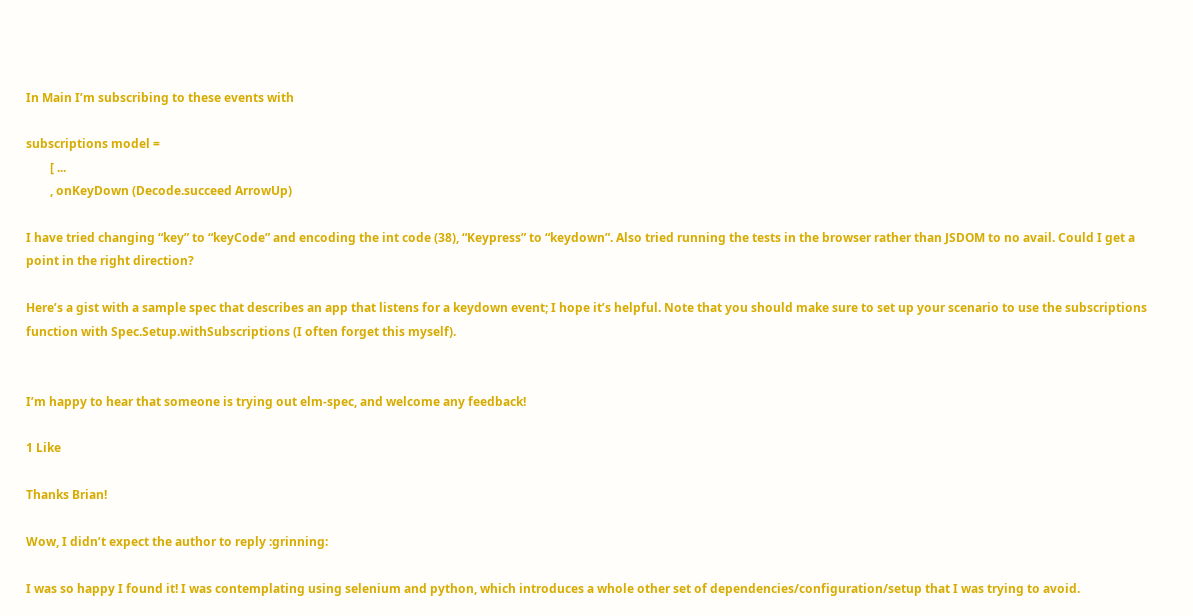In Main I’m subscribing to these events with

subscriptions model =
        [ ...
        , onKeyDown (Decode.succeed ArrowUp)

I have tried changing “key” to “keyCode” and encoding the int code (38), “Keypress” to “keydown”. Also tried running the tests in the browser rather than JSDOM to no avail. Could I get a point in the right direction?

Here’s a gist with a sample spec that describes an app that listens for a keydown event; I hope it’s helpful. Note that you should make sure to set up your scenario to use the subscriptions function with Spec.Setup.withSubscriptions (I often forget this myself).


I’m happy to hear that someone is trying out elm-spec, and welcome any feedback!

1 Like

Thanks Brian!

Wow, I didn’t expect the author to reply :grinning:

I was so happy I found it! I was contemplating using selenium and python, which introduces a whole other set of dependencies/configuration/setup that I was trying to avoid.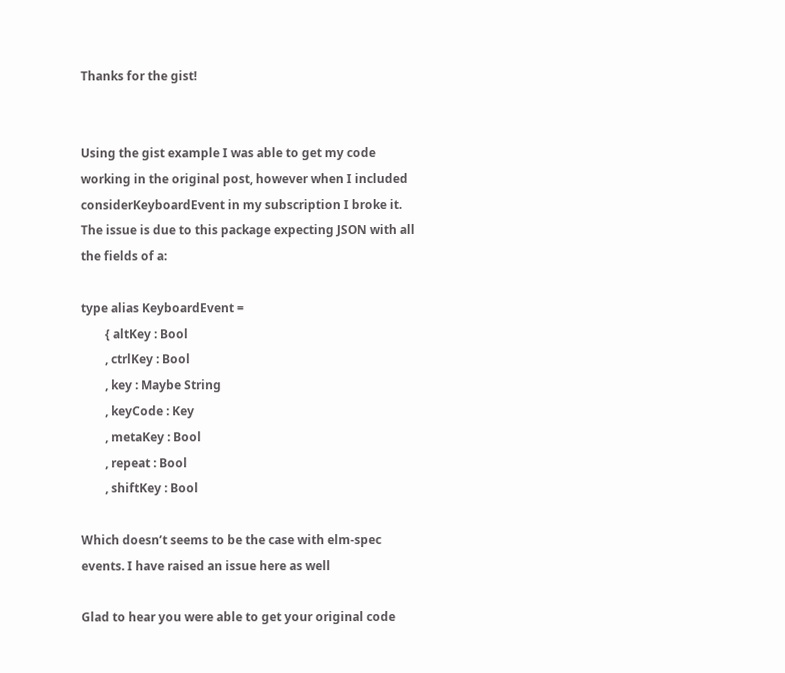Thanks for the gist!


Using the gist example I was able to get my code working in the original post, however when I included considerKeyboardEvent in my subscription I broke it. The issue is due to this package expecting JSON with all the fields of a:

type alias KeyboardEvent =
        { altKey : Bool
        , ctrlKey : Bool
        , key : Maybe String
        , keyCode : Key
        , metaKey : Bool
        , repeat : Bool
        , shiftKey : Bool

Which doesn’t seems to be the case with elm-spec events. I have raised an issue here as well

Glad to hear you were able to get your original code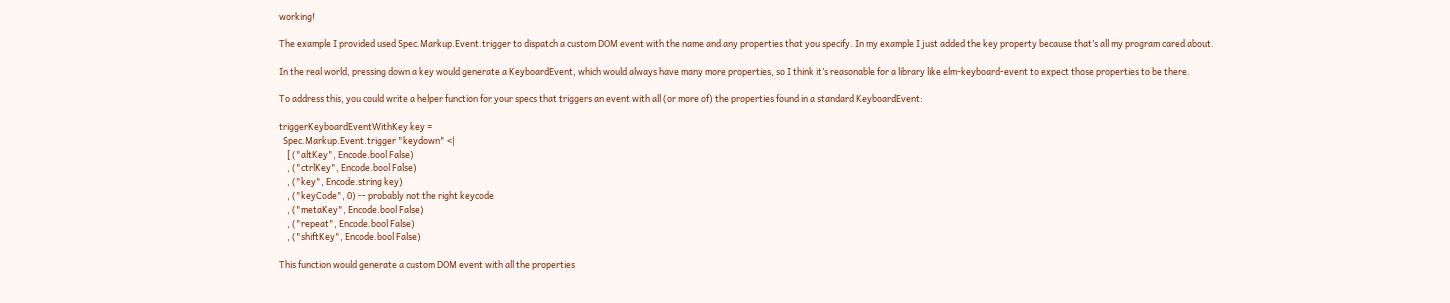working!

The example I provided used Spec.Markup.Event.trigger to dispatch a custom DOM event with the name and any properties that you specify. In my example I just added the key property because that’s all my program cared about.

In the real world, pressing down a key would generate a KeyboardEvent, which would always have many more properties, so I think it’s reasonable for a library like elm-keyboard-event to expect those properties to be there.

To address this, you could write a helper function for your specs that triggers an event with all (or more of) the properties found in a standard KeyboardEvent:

triggerKeyboardEventWithKey key =
  Spec.Markup.Event.trigger "keydown" <|
    [ ("altKey", Encode.bool False)
    , ("ctrlKey", Encode.bool False)
    , ("key", Encode.string key)
    , ("keyCode", 0) -- probably not the right keycode
    , ("metaKey", Encode.bool False)
    , ("repeat", Encode.bool False)
    , ("shiftKey", Encode.bool False)

This function would generate a custom DOM event with all the properties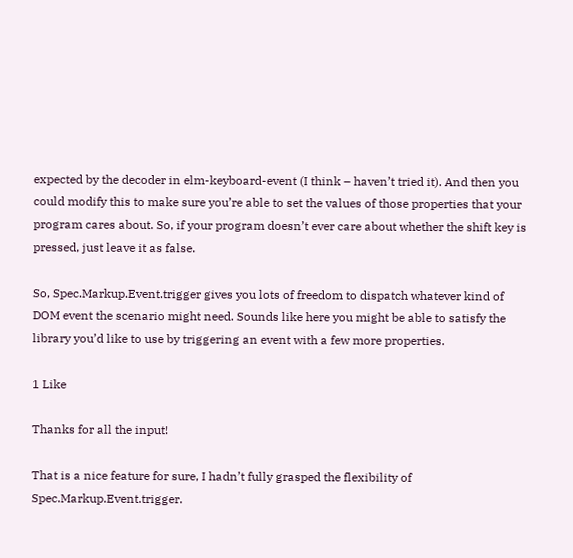expected by the decoder in elm-keyboard-event (I think – haven’t tried it). And then you could modify this to make sure you’re able to set the values of those properties that your program cares about. So, if your program doesn’t ever care about whether the shift key is pressed, just leave it as false.

So, Spec.Markup.Event.trigger gives you lots of freedom to dispatch whatever kind of DOM event the scenario might need. Sounds like here you might be able to satisfy the library you’d like to use by triggering an event with a few more properties.

1 Like

Thanks for all the input!

That is a nice feature for sure, I hadn’t fully grasped the flexibility of Spec.Markup.Event.trigger.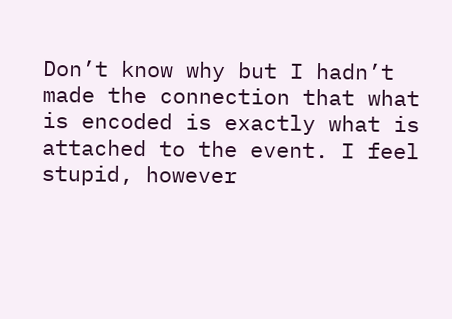Don’t know why but I hadn’t made the connection that what is encoded is exactly what is attached to the event. I feel stupid, however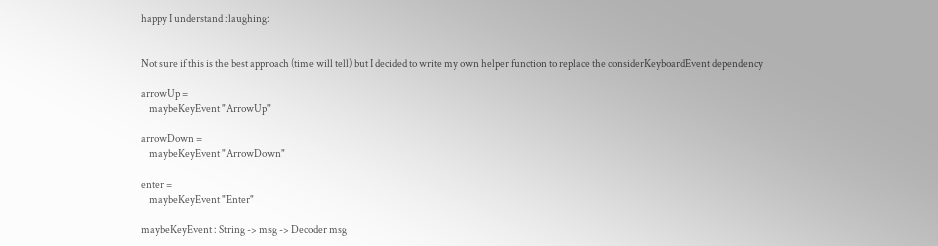happy I understand :laughing:


Not sure if this is the best approach (time will tell) but I decided to write my own helper function to replace the considerKeyboardEvent dependency

arrowUp =
    maybeKeyEvent "ArrowUp"

arrowDown =
    maybeKeyEvent "ArrowDown"

enter =
    maybeKeyEvent "Enter"

maybeKeyEvent : String -> msg -> Decoder msg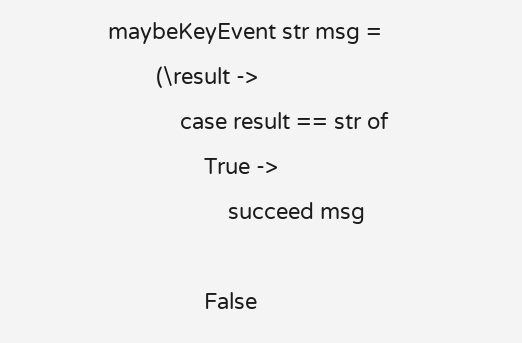maybeKeyEvent str msg =
        (\result ->
            case result == str of
                True ->
                    succeed msg

                False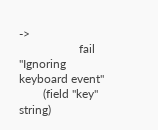->
                    fail "Ignoring keyboard event"
        (field "key" string)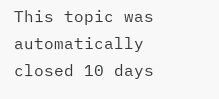This topic was automatically closed 10 days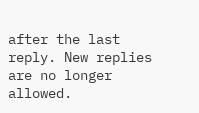after the last reply. New replies are no longer allowed.